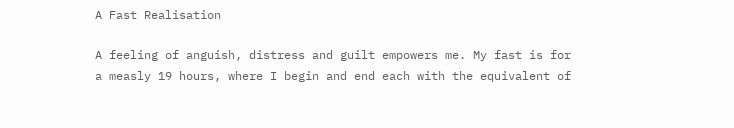A Fast Realisation

A feeling of anguish, distress and guilt empowers me. My fast is for a measly 19 hours, where I begin and end each with the equivalent of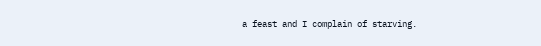a feast and I complain of starving.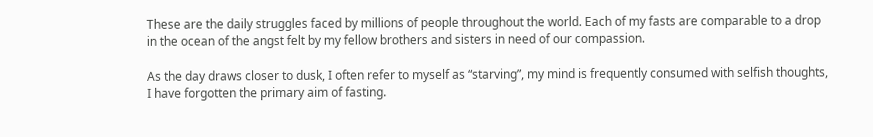These are the daily struggles faced by millions of people throughout the world. Each of my fasts are comparable to a drop in the ocean of the angst felt by my fellow brothers and sisters in need of our compassion.

As the day draws closer to dusk, I often refer to myself as “starving”, my mind is frequently consumed with selfish thoughts, I have forgotten the primary aim of fasting.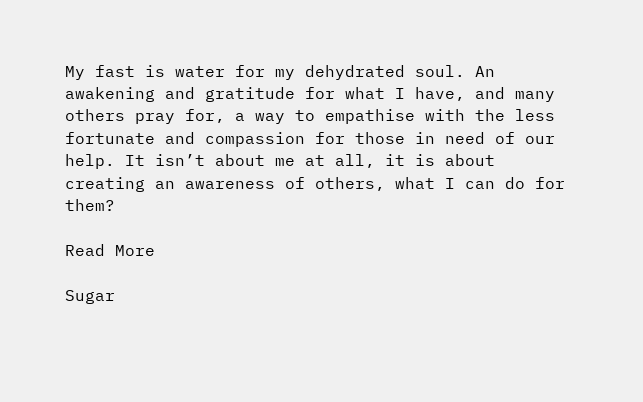My fast is water for my dehydrated soul. An awakening and gratitude for what I have, and many others pray for, a way to empathise with the less fortunate and compassion for those in need of our help. It isn’t about me at all, it is about creating an awareness of others, what I can do for them?

Read More

Sugar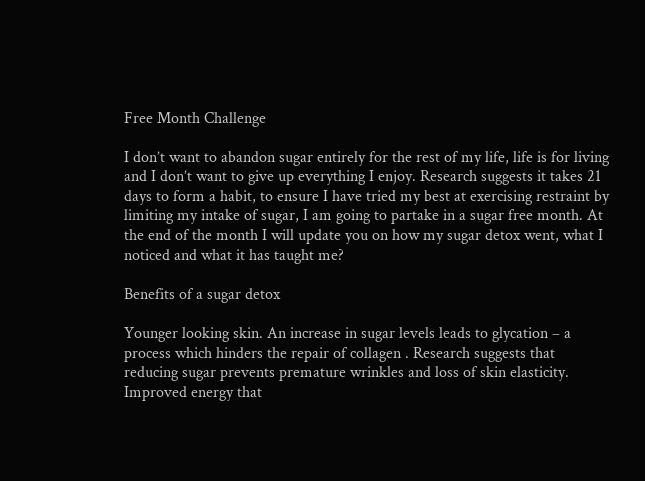Free Month Challenge

I don’t want to abandon sugar entirely for the rest of my life, life is for living and I don’t want to give up everything I enjoy. Research suggests it takes 21 days to form a habit, to ensure I have tried my best at exercising restraint by limiting my intake of sugar, I am going to partake in a sugar free month. At the end of the month I will update you on how my sugar detox went, what I noticed and what it has taught me?

Benefits of a sugar detox

Younger looking skin. An increase in sugar levels leads to glycation – a process which hinders the repair of collagen . Research suggests that reducing sugar prevents premature wrinkles and loss of skin elasticity.
Improved energy that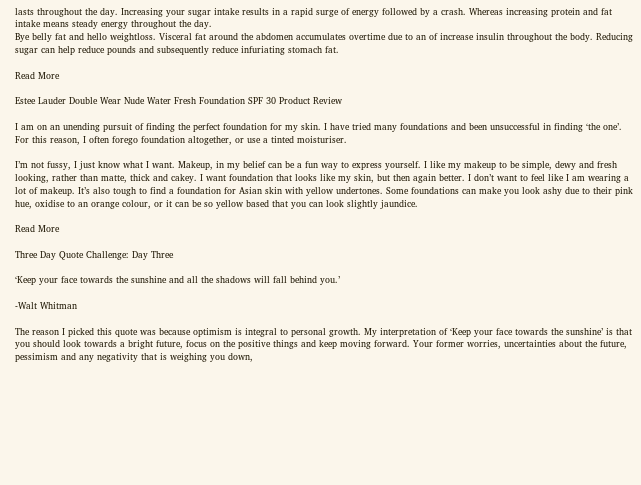lasts throughout the day. Increasing your sugar intake results in a rapid surge of energy followed by a crash. Whereas increasing protein and fat intake means steady energy throughout the day.
Bye belly fat and hello weightloss. Visceral fat around the abdomen accumulates overtime due to an of increase insulin throughout the body. Reducing sugar can help reduce pounds and subsequently reduce infuriating stomach fat.

Read More

Estee Lauder Double Wear Nude Water Fresh Foundation SPF 30 Product Review

I am on an unending pursuit of finding the perfect foundation for my skin. I have tried many foundations and been unsuccessful in finding ‘the one’. For this reason, I often forego foundation altogether, or use a tinted moisturiser.

I’m not fussy, I just know what I want. Makeup, in my belief can be a fun way to express yourself. I like my makeup to be simple, dewy and fresh looking, rather than matte, thick and cakey. I want foundation that looks like my skin, but then again better. I don’t want to feel like I am wearing a lot of makeup. It’s also tough to find a foundation for Asian skin with yellow undertones. Some foundations can make you look ashy due to their pink hue, oxidise to an orange colour, or it can be so yellow based that you can look slightly jaundice.

Read More

Three Day Quote Challenge: Day Three

‘Keep your face towards the sunshine and all the shadows will fall behind you.’

-Walt Whitman

The reason I picked this quote was because optimism is integral to personal growth. My interpretation of ‘Keep your face towards the sunshine’ is that you should look towards a bright future, focus on the positive things and keep moving forward. Your former worries, uncertainties about the future, pessimism and any negativity that is weighing you down,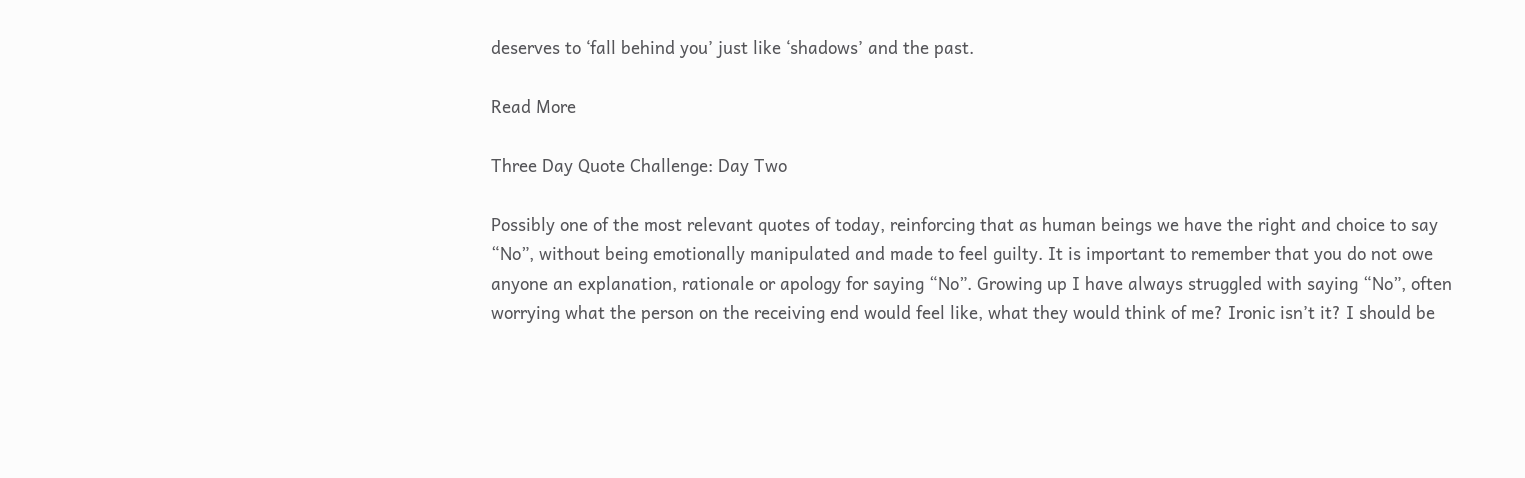deserves to ‘fall behind you’ just like ‘shadows’ and the past.

Read More

Three Day Quote Challenge: Day Two

Possibly one of the most relevant quotes of today, reinforcing that as human beings we have the right and choice to say “No”, without being emotionally manipulated and made to feel guilty. It is important to remember that you do not owe anyone an explanation, rationale or apology for saying “No”. Growing up I have always struggled with saying “No”, often worrying what the person on the receiving end would feel like, what they would think of me? Ironic isn’t it? I should be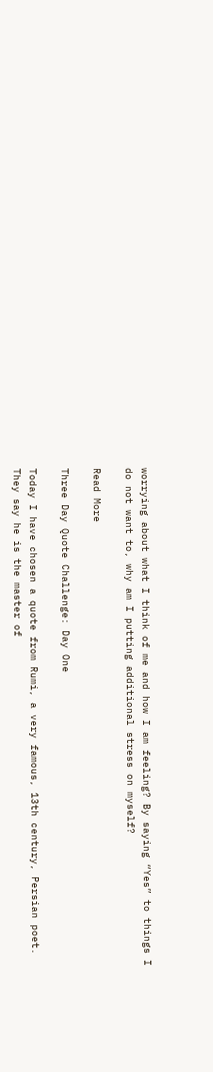worrying about what I think of me and how I am feeling? By saying “Yes” to things I do not want to, why am I putting additional stress on myself?

Read More

Three Day Quote Challenge: Day One

Today I have chosen a quote from Rumi, a very famous, 13th century, Persian poet. They say he is the master of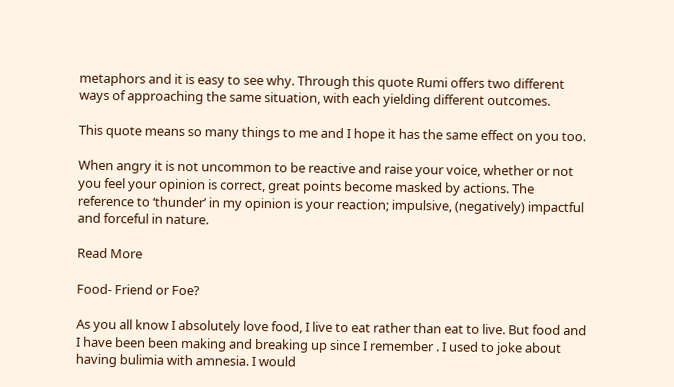metaphors and it is easy to see why. Through this quote Rumi offers two different ways of approaching the same situation, with each yielding different outcomes.

This quote means so many things to me and I hope it has the same effect on you too.

When angry it is not uncommon to be reactive and raise your voice, whether or not you feel your opinion is correct, great points become masked by actions. The reference to ‘thunder’ in my opinion is your reaction; impulsive, (negatively) impactful and forceful in nature.

Read More

Food- Friend or Foe?

As you all know I absolutely love food, I live to eat rather than eat to live. But food and I have been been making and breaking up since I remember . I used to joke about having bulimia with amnesia. I would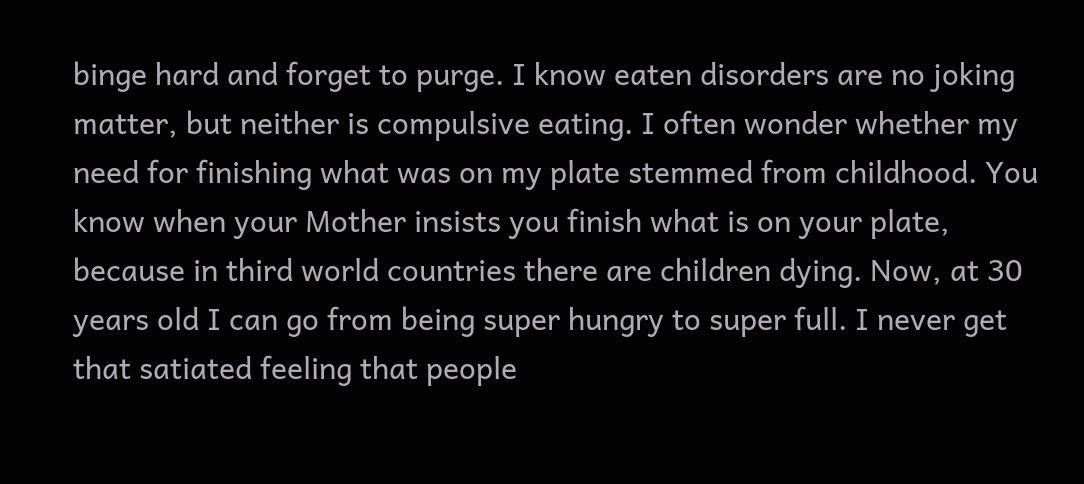binge hard and forget to purge. I know eaten disorders are no joking matter, but neither is compulsive eating. I often wonder whether my need for finishing what was on my plate stemmed from childhood. You know when your Mother insists you finish what is on your plate, because in third world countries there are children dying. Now, at 30 years old I can go from being super hungry to super full. I never get that satiated feeling that people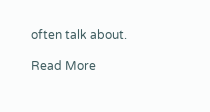often talk about.

Read More